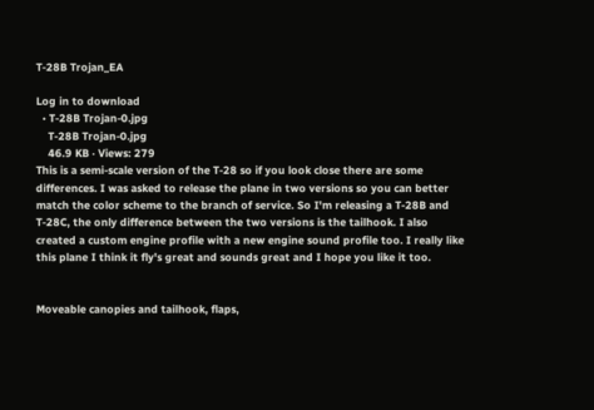T-28B Trojan_EA

Log in to download
  • T-28B Trojan-0.jpg
    T-28B Trojan-0.jpg
    46.9 KB · Views: 279
This is a semi-scale version of the T-28 so if you look close there are some differences. I was asked to release the plane in two versions so you can better match the color scheme to the branch of service. So I'm releasing a T-28B and T-28C, the only difference between the two versions is the tailhook. I also created a custom engine profile with a new engine sound profile too. I really like this plane I think it fly's great and sounds great and I hope you like it too.


Moveable canopies and tailhook, flaps,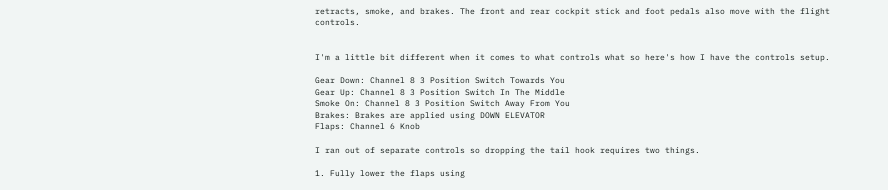retracts, smoke, and brakes. The front and rear cockpit stick and foot pedals also move with the flight controls.


I'm a little bit different when it comes to what controls what so here's how I have the controls setup.

Gear Down: Channel 8 3 Position Switch Towards You
Gear Up: Channel 8 3 Position Switch In The Middle
Smoke On: Channel 8 3 Position Switch Away From You
Brakes: Brakes are applied using DOWN ELEVATOR
Flaps: Channel 6 Knob

I ran out of separate controls so dropping the tail hook requires two things.

1. Fully lower the flaps using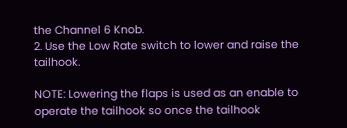the Channel 6 Knob.
2. Use the Low Rate switch to lower and raise the tailhook.

NOTE: Lowering the flaps is used as an enable to operate the tailhook so once the tailhook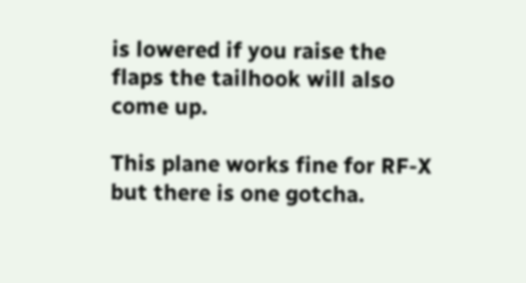is lowered if you raise the flaps the tailhook will also come up.

This plane works fine for RF-X but there is one gotcha.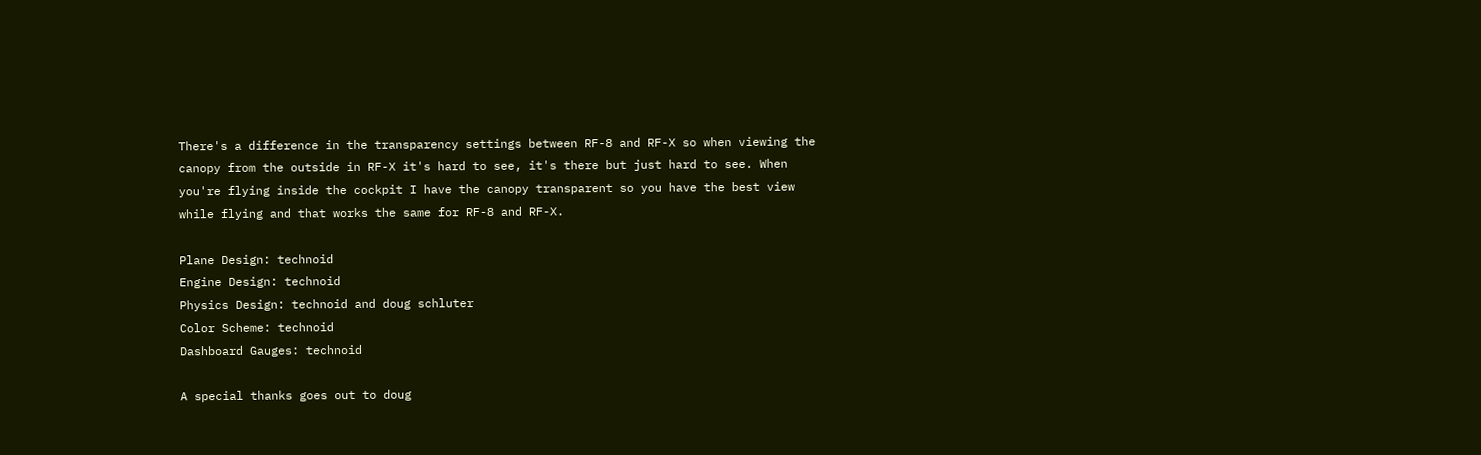There's a difference in the transparency settings between RF-8 and RF-X so when viewing the canopy from the outside in RF-X it's hard to see, it's there but just hard to see. When you're flying inside the cockpit I have the canopy transparent so you have the best view while flying and that works the same for RF-8 and RF-X.

Plane Design: technoid
Engine Design: technoid
Physics Design: technoid and doug schluter
Color Scheme: technoid
Dashboard Gauges: technoid

A special thanks goes out to doug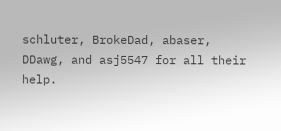schluter, BrokeDad, abaser, DDawg, and asj5547 for all their help.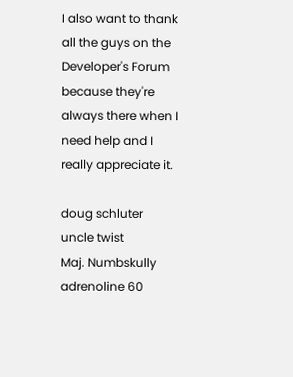I also want to thank all the guys on the Developer's Forum because they're always there when I need help and I really appreciate it.

doug schluter
uncle twist
Maj. Numbskully
adrenoline 60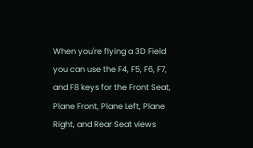When you're flying a 3D Field you can use the F4, F5, F6, F7, and F8 keys for the Front Seat, Plane Front, Plane Left, Plane Right, and Rear Seat views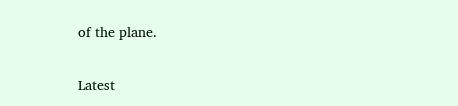of the plane.

Latest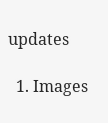updates

  1. Images